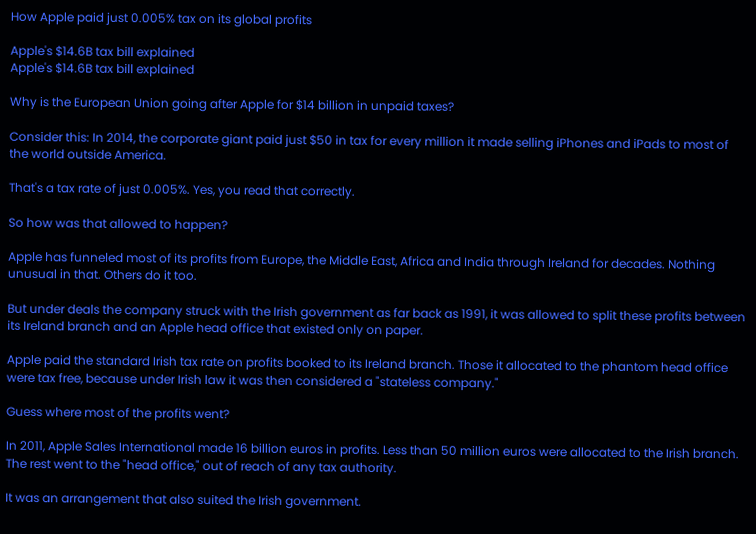How Apple paid just 0.005% tax on its global profits

Apple's $14.6B tax bill explained
Apple's $14.6B tax bill explained

Why is the European Union going after Apple for $14 billion in unpaid taxes?

Consider this: In 2014, the corporate giant paid just $50 in tax for every million it made selling iPhones and iPads to most of the world outside America.

That's a tax rate of just 0.005%. Yes, you read that correctly.

So how was that allowed to happen?

Apple has funneled most of its profits from Europe, the Middle East, Africa and India through Ireland for decades. Nothing unusual in that. Others do it too.

But under deals the company struck with the Irish government as far back as 1991, it was allowed to split these profits between its Ireland branch and an Apple head office that existed only on paper.

Apple paid the standard Irish tax rate on profits booked to its Ireland branch. Those it allocated to the phantom head office were tax free, because under Irish law it was then considered a "stateless company."

Guess where most of the profits went?

In 2011, Apple Sales International made 16 billion euros in profits. Less than 50 million euros were allocated to the Irish branch. The rest went to the "head office," out of reach of any tax authority.

It was an arrangement that also suited the Irish government.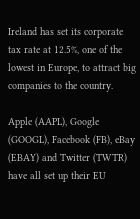Ireland has set its corporate tax rate at 12.5%, one of the lowest in Europe, to attract big companies to the country.

Apple (AAPL), Google (GOOGL), Facebook (FB), eBay (EBAY) and Twitter (TWTR) have all set up their EU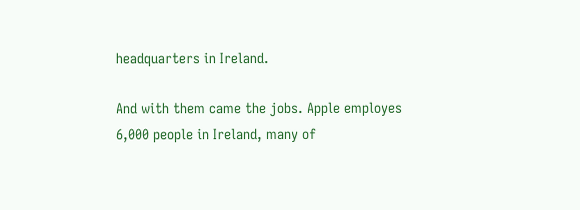headquarters in Ireland.

And with them came the jobs. Apple employes 6,000 people in Ireland, many of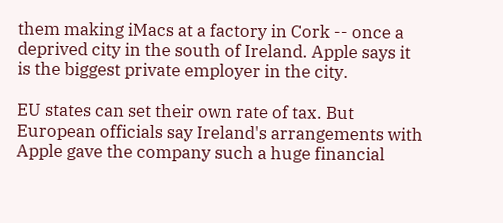them making iMacs at a factory in Cork -- once a deprived city in the south of Ireland. Apple says it is the biggest private employer in the city.

EU states can set their own rate of tax. But European officials say Ireland's arrangements with Apple gave the company such a huge financial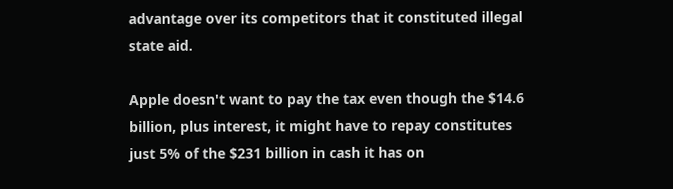advantage over its competitors that it constituted illegal state aid.

Apple doesn't want to pay the tax even though the $14.6 billion, plus interest, it might have to repay constitutes just 5% of the $231 billion in cash it has on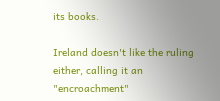its books.

Ireland doesn't like the ruling either, calling it an "encroachment"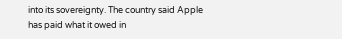into its sovereignty. The country said Apple has paid what it owed in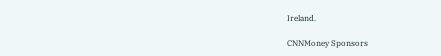Ireland.

CNNMoney Sponsors